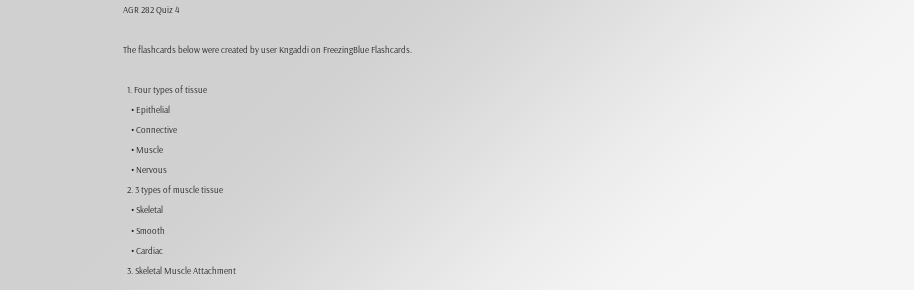AGR 282 Quiz 4

The flashcards below were created by user Kngaddi on FreezingBlue Flashcards.

  1. Four types of tissue
    • Epithelial
    • Connective
    • Muscle
    • Nervous
  2. 3 types of muscle tissue
    • Skeletal
    • Smooth
    • Cardiac
  3. Skeletal Muscle Attachment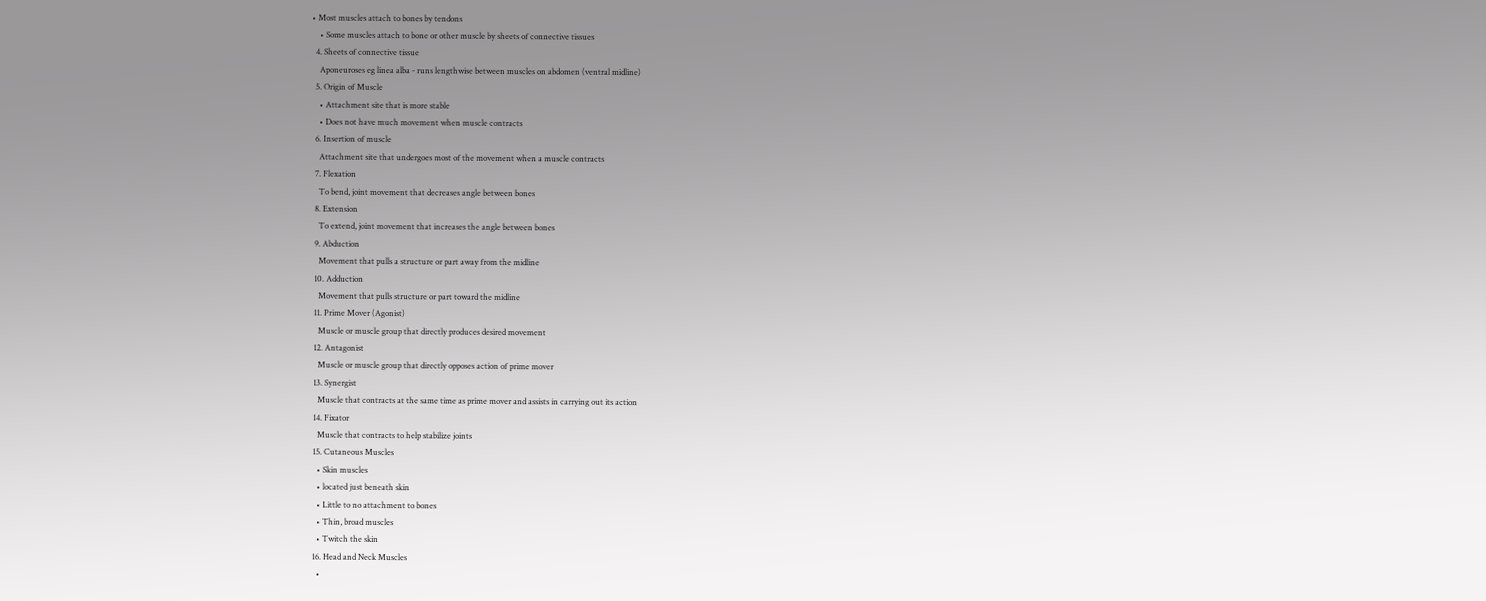• Most muscles attach to bones by tendons
    • Some muscles attach to bone or other muscle by sheets of connective tissues
  4. Sheets of connective tissue
    Aponeuroses eg linea alba - runs lengthwise between muscles on abdomen (ventral midline)
  5. Origin of Muscle
    • Attachment site that is more stable
    • Does not have much movement when muscle contracts
  6. Insertion of muscle
    Attachment site that undergoes most of the movement when a muscle contracts
  7. Flexation
    To bend, joint movement that decreases angle between bones
  8. Extension
    To extend, joint movement that increases the angle between bones
  9. Abduction
    Movement that pulls a structure or part away from the midline
  10. Adduction
    Movement that pulls structure or part toward the midline
  11. Prime Mover (Agonist)
    Muscle or muscle group that directly produces desired movement
  12. Antagonist
    Muscle or muscle group that directly opposes action of prime mover
  13. Synergist
    Muscle that contracts at the same time as prime mover and assists in carrying out its action
  14. Fixator
    Muscle that contracts to help stabilize joints
  15. Cutaneous Muscles
    • Skin muscles
    • located just beneath skin
    • Little to no attachment to bones
    • Thin, broad muscles
    • Twitch the skin
  16. Head and Neck Muscles
    •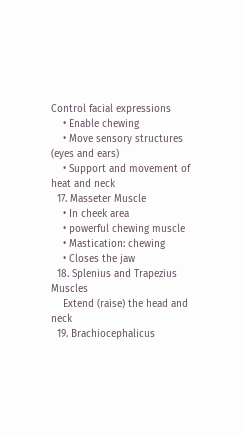Control facial expressions
    • Enable chewing
    • Move sensory structures (eyes and ears)
    • Support and movement of heat and neck
  17. Masseter Muscle
    • In cheek area
    • powerful chewing muscle
    • Mastication: chewing
    • Closes the jaw
  18. Splenius and Trapezius Muscles
    Extend (raise) the head and neck
  19. Brachiocephalicus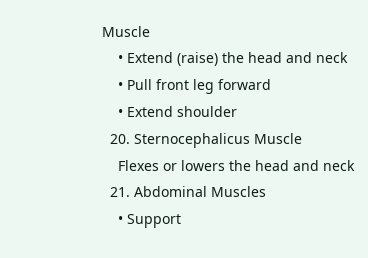Muscle
    • Extend (raise) the head and neck
    • Pull front leg forward
    • Extend shoulder
  20. Sternocephalicus Muscle
    Flexes or lowers the head and neck
  21. Abdominal Muscles
    • Support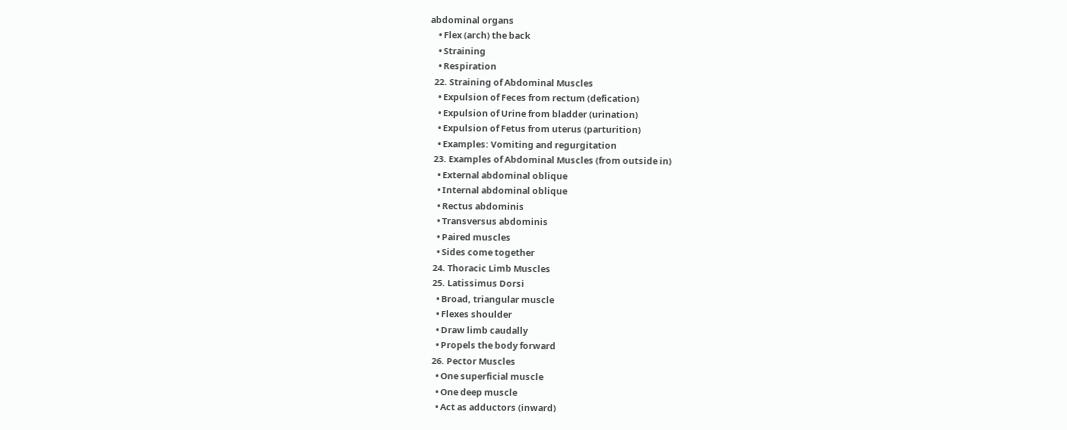abdominal organs
    • Flex (arch) the back
    • Straining
    • Respiration
  22. Straining of Abdominal Muscles
    • Expulsion of Feces from rectum (defication)
    • Expulsion of Urine from bladder (urination)
    • Expulsion of Fetus from uterus (parturition)
    • Examples: Vomiting and regurgitation
  23. Examples of Abdominal Muscles (from outside in)
    • External abdominal oblique
    • Internal abdominal oblique
    • Rectus abdominis
    • Transversus abdominis
    • Paired muscles
    • Sides come together
  24. Thoracic Limb Muscles
  25. Latissimus Dorsi
    • Broad, triangular muscle
    • Flexes shoulder
    • Draw limb caudally
    • Propels the body forward
  26. Pector Muscles
    • One superficial muscle
    • One deep muscle
    • Act as adductors (inward)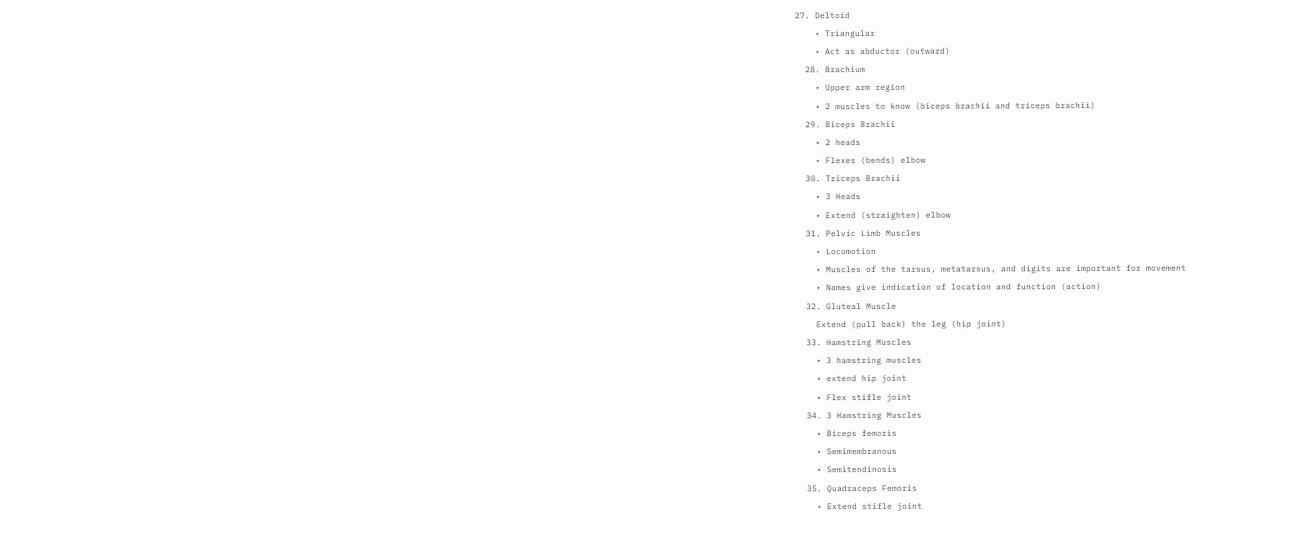27. Deltoid
    • Triangular
    • Act as abductor (outward)
  28. Brachium
    • Upper arm region
    • 2 muscles to know (biceps brachii and triceps brachii)
  29. Biceps Brachii
    • 2 heads
    • Flexes (bends) elbow
  30. Triceps Brachii
    • 3 Heads
    • Extend (straighten) elbow
  31. Pelvic Limb Muscles
    • Locomotion
    • Muscles of the tarsus, metatarsus, and digits are important for movement
    • Names give indication of location and function (action)
  32. Gluteal Muscle
    Extend (pull back) the leg (hip joint)
  33. Hamstring Muscles
    • 3 hamstring muscles
    • extend hip joint
    • Flex stifle joint
  34. 3 Hamstring Muscles
    • Biceps femoris
    • Semimembranous
    • Semitendinosis
  35. Quadraceps Femoris
    • Extend stifle joint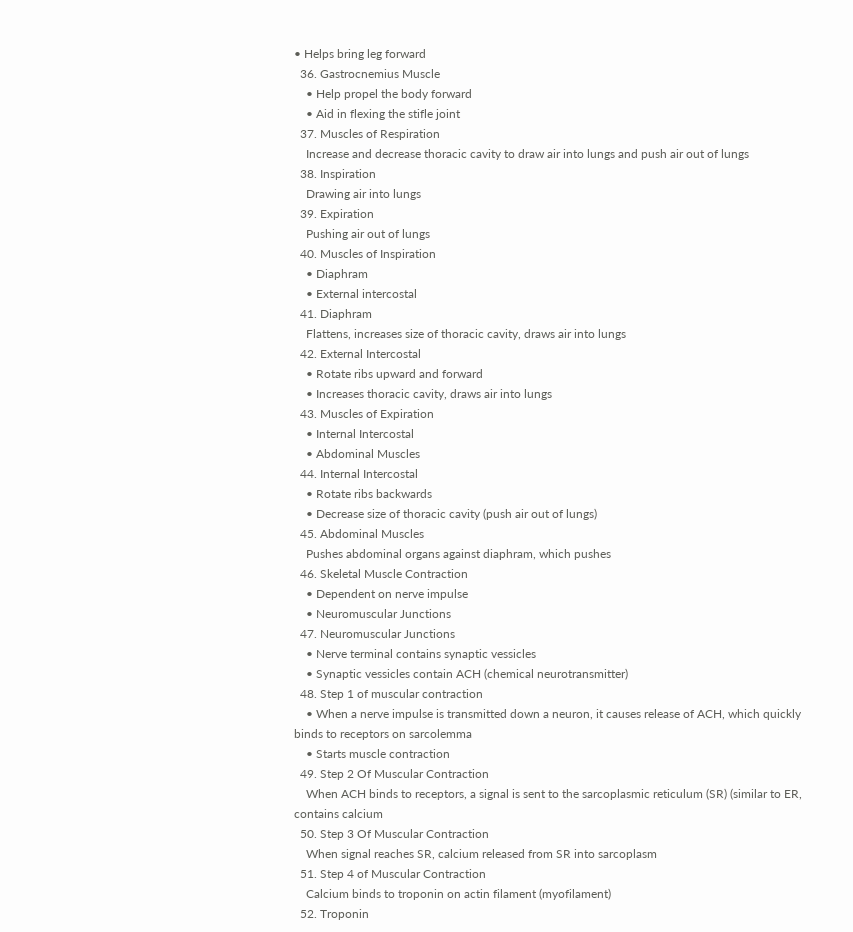• Helps bring leg forward
  36. Gastrocnemius Muscle
    • Help propel the body forward
    • Aid in flexing the stifle joint
  37. Muscles of Respiration
    Increase and decrease thoracic cavity to draw air into lungs and push air out of lungs
  38. Inspiration
    Drawing air into lungs
  39. Expiration
    Pushing air out of lungs
  40. Muscles of Inspiration
    • Diaphram
    • External intercostal
  41. Diaphram
    Flattens, increases size of thoracic cavity, draws air into lungs
  42. External Intercostal
    • Rotate ribs upward and forward
    • Increases thoracic cavity, draws air into lungs
  43. Muscles of Expiration
    • Internal Intercostal
    • Abdominal Muscles
  44. Internal Intercostal
    • Rotate ribs backwards
    • Decrease size of thoracic cavity (push air out of lungs)
  45. Abdominal Muscles
    Pushes abdominal organs against diaphram, which pushes
  46. Skeletal Muscle Contraction
    • Dependent on nerve impulse
    • Neuromuscular Junctions
  47. Neuromuscular Junctions
    • Nerve terminal contains synaptic vessicles
    • Synaptic vessicles contain ACH (chemical neurotransmitter)
  48. Step 1 of muscular contraction
    • When a nerve impulse is transmitted down a neuron, it causes release of ACH, which quickly binds to receptors on sarcolemma
    • Starts muscle contraction
  49. Step 2 Of Muscular Contraction
    When ACH binds to receptors, a signal is sent to the sarcoplasmic reticulum (SR) (similar to ER, contains calcium
  50. Step 3 Of Muscular Contraction
    When signal reaches SR, calcium released from SR into sarcoplasm
  51. Step 4 of Muscular Contraction
    Calcium binds to troponin on actin filament (myofilament)
  52. Troponin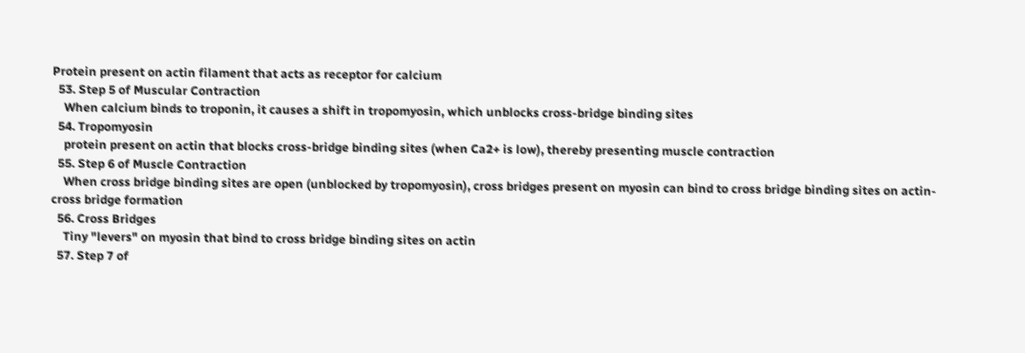Protein present on actin filament that acts as receptor for calcium
  53. Step 5 of Muscular Contraction
    When calcium binds to troponin, it causes a shift in tropomyosin, which unblocks cross-bridge binding sites
  54. Tropomyosin
    protein present on actin that blocks cross-bridge binding sites (when Ca2+ is low), thereby presenting muscle contraction
  55. Step 6 of Muscle Contraction
    When cross bridge binding sites are open (unblocked by tropomyosin), cross bridges present on myosin can bind to cross bridge binding sites on actin-cross bridge formation
  56. Cross Bridges
    Tiny "levers" on myosin that bind to cross bridge binding sites on actin
  57. Step 7 of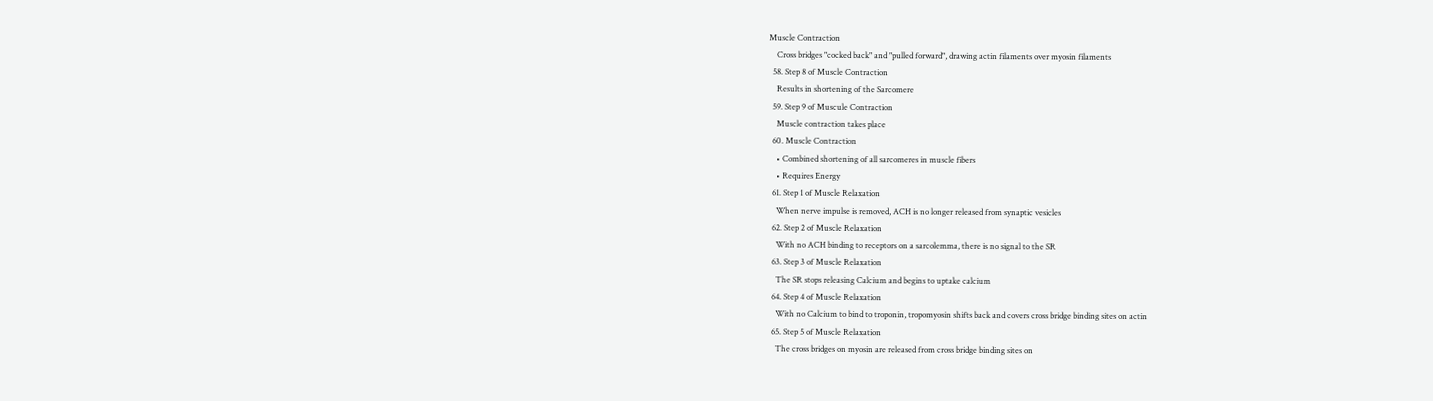Muscle Contraction
    Cross bridges "cocked back" and "pulled forward", drawing actin filaments over myosin filaments
  58. Step 8 of Muscle Contraction
    Results in shortening of the Sarcomere
  59. Step 9 of Muscule Contraction
    Muscle contraction takes place
  60. Muscle Contraction
    • Combined shortening of all sarcomeres in muscle fibers
    • Requires Energy
  61. Step 1 of Muscle Relaxation
    When nerve impulse is removed, ACH is no longer released from synaptic vesicles
  62. Step 2 of Muscle Relaxation
    With no ACH binding to receptors on a sarcolemma, there is no signal to the SR
  63. Step 3 of Muscle Relaxation
    The SR stops releasing Calcium and begins to uptake calcium
  64. Step 4 of Muscle Relaxation
    With no Calcium to bind to troponin, tropomyosin shifts back and covers cross bridge binding sites on actin
  65. Step 5 of Muscle Relaxation
    The cross bridges on myosin are released from cross bridge binding sites on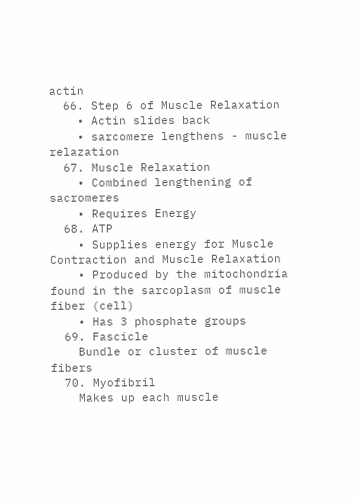actin
  66. Step 6 of Muscle Relaxation
    • Actin slides back
    • sarcomere lengthens - muscle relazation
  67. Muscle Relaxation
    • Combined lengthening of sacromeres
    • Requires Energy
  68. ATP
    • Supplies energy for Muscle Contraction and Muscle Relaxation
    • Produced by the mitochondria found in the sarcoplasm of muscle fiber (cell)
    • Has 3 phosphate groups
  69. Fascicle
    Bundle or cluster of muscle fibers
  70. Myofibril
    Makes up each muscle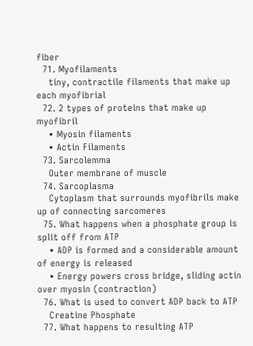fiber
  71. Myofilaments
    tiny, contractile filaments that make up each myofibrial
  72. 2 types of proteins that make up myofibril
    • Myosin filaments
    • Actin Filaments
  73. Sarcolemma
    Outer membrane of muscle
  74. Sarcoplasma
    Cytoplasm that surrounds myofibrils make up of connecting sarcomeres
  75. What happens when a phosphate group is split off from ATP
    • ADP is formed and a considerable amount of energy is released
    • Energy powers cross bridge, sliding actin over myosin (contraction)
  76. What is used to convert ADP back to ATP
    Creatine Phosphate
  77. What happens to resulting ATP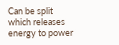Can be split which releases energy to power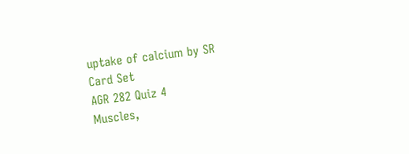uptake of calcium by SR
Card Set
AGR 282 Quiz 4
Muscles,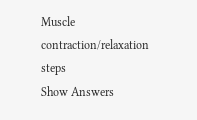Muscle contraction/relaxation steps
Show Answers